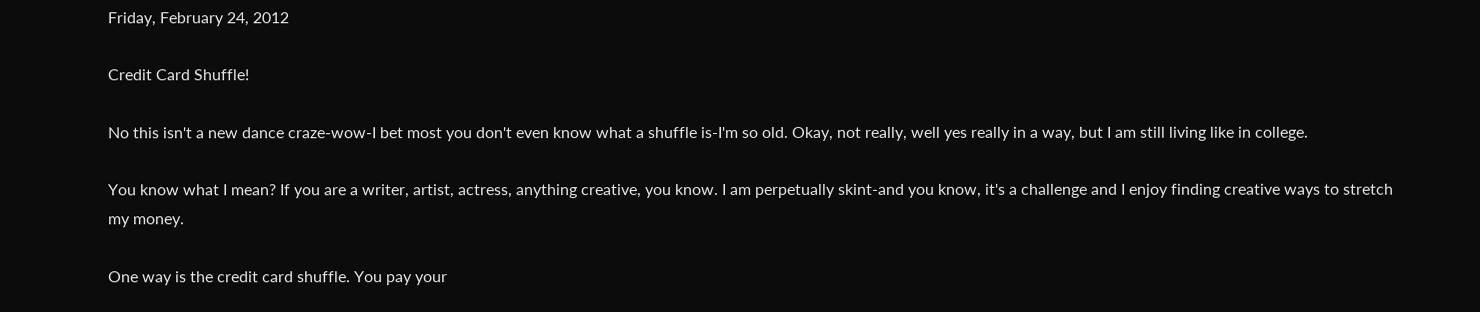Friday, February 24, 2012

Credit Card Shuffle!

No this isn't a new dance craze-wow-I bet most you don't even know what a shuffle is-I'm so old. Okay, not really, well yes really in a way, but I am still living like in college.

You know what I mean? If you are a writer, artist, actress, anything creative, you know. I am perpetually skint-and you know, it's a challenge and I enjoy finding creative ways to stretch my money.

One way is the credit card shuffle. You pay your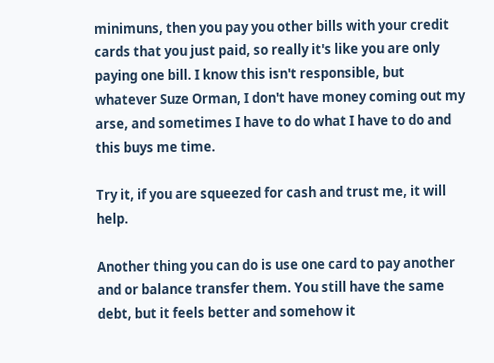minimuns, then you pay you other bills with your credit cards that you just paid, so really it's like you are only paying one bill. I know this isn't responsible, but whatever Suze Orman, I don't have money coming out my arse, and sometimes I have to do what I have to do and this buys me time.

Try it, if you are squeezed for cash and trust me, it will help.

Another thing you can do is use one card to pay another and or balance transfer them. You still have the same debt, but it feels better and somehow it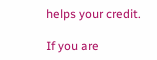helps your credit.

If you are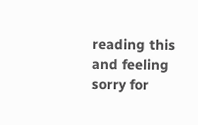reading this and feeling sorry for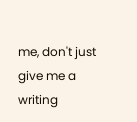me, don't just give me a writing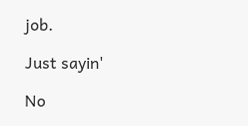job.

Just sayin'

No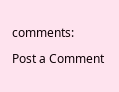comments:

Post a Comment